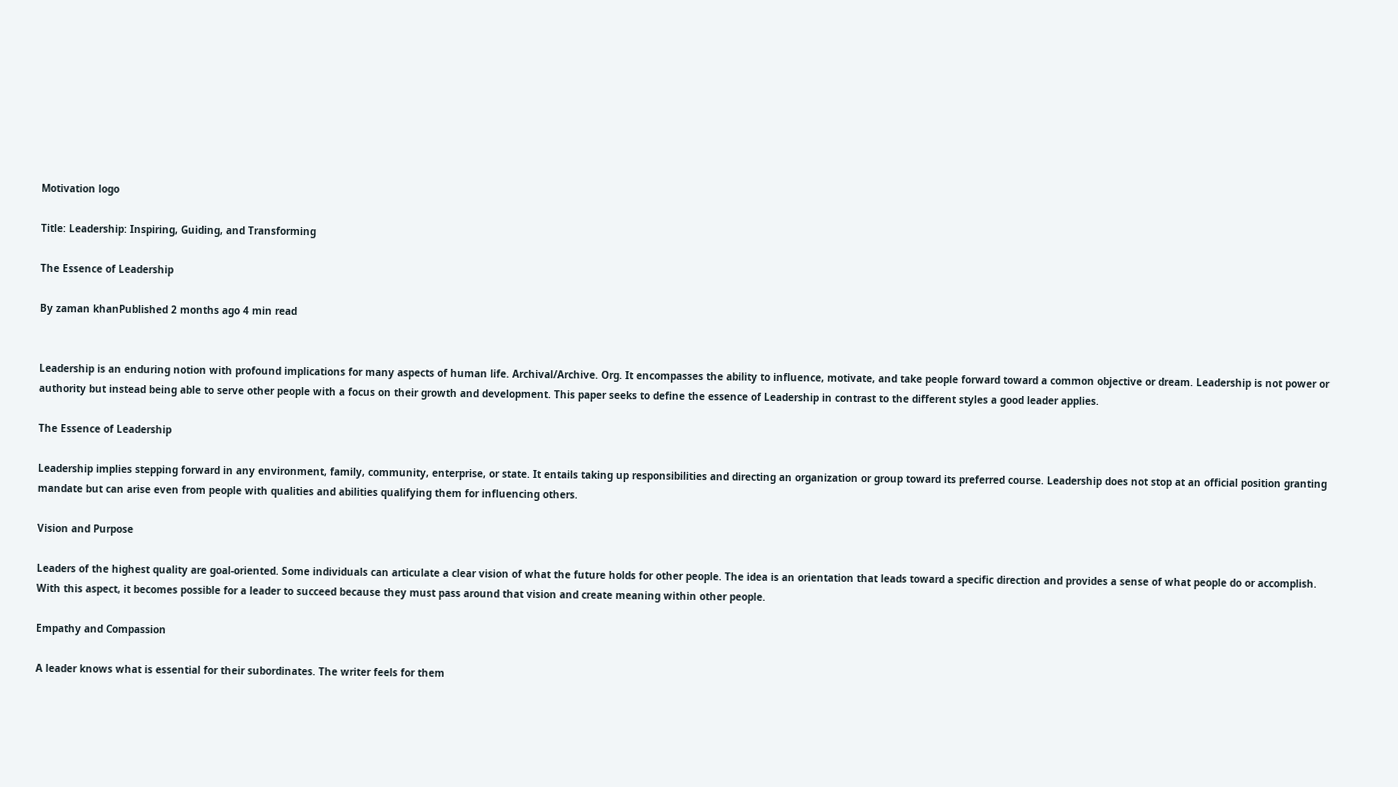Motivation logo

Title: Leadership: Inspiring, Guiding, and Transforming

The Essence of Leadership

By zaman khanPublished 2 months ago 4 min read


Leadership is an enduring notion with profound implications for many aspects of human life. Archival/Archive. Org. It encompasses the ability to influence, motivate, and take people forward toward a common objective or dream. Leadership is not power or authority but instead being able to serve other people with a focus on their growth and development. This paper seeks to define the essence of Leadership in contrast to the different styles a good leader applies.

The Essence of Leadership

Leadership implies stepping forward in any environment, family, community, enterprise, or state. It entails taking up responsibilities and directing an organization or group toward its preferred course. Leadership does not stop at an official position granting mandate but can arise even from people with qualities and abilities qualifying them for influencing others.

Vision and Purpose

Leaders of the highest quality are goal-oriented. Some individuals can articulate a clear vision of what the future holds for other people. The idea is an orientation that leads toward a specific direction and provides a sense of what people do or accomplish. With this aspect, it becomes possible for a leader to succeed because they must pass around that vision and create meaning within other people.

Empathy and Compassion

A leader knows what is essential for their subordinates. The writer feels for them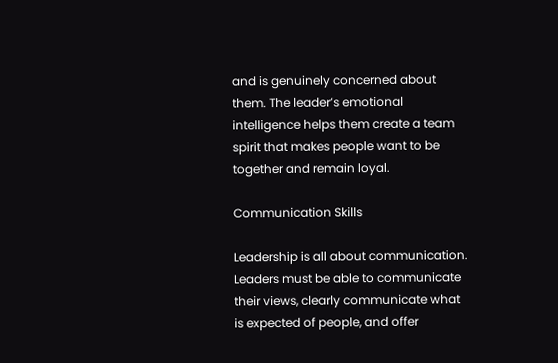and is genuinely concerned about them. The leader’s emotional intelligence helps them create a team spirit that makes people want to be together and remain loyal.

Communication Skills

Leadership is all about communication. Leaders must be able to communicate their views, clearly communicate what is expected of people, and offer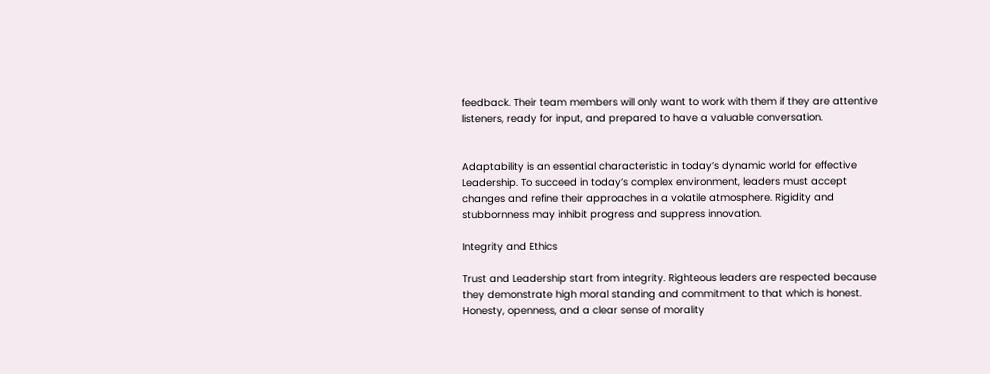feedback. Their team members will only want to work with them if they are attentive listeners, ready for input, and prepared to have a valuable conversation.


Adaptability is an essential characteristic in today’s dynamic world for effective Leadership. To succeed in today’s complex environment, leaders must accept changes and refine their approaches in a volatile atmosphere. Rigidity and stubbornness may inhibit progress and suppress innovation.

Integrity and Ethics

Trust and Leadership start from integrity. Righteous leaders are respected because they demonstrate high moral standing and commitment to that which is honest. Honesty, openness, and a clear sense of morality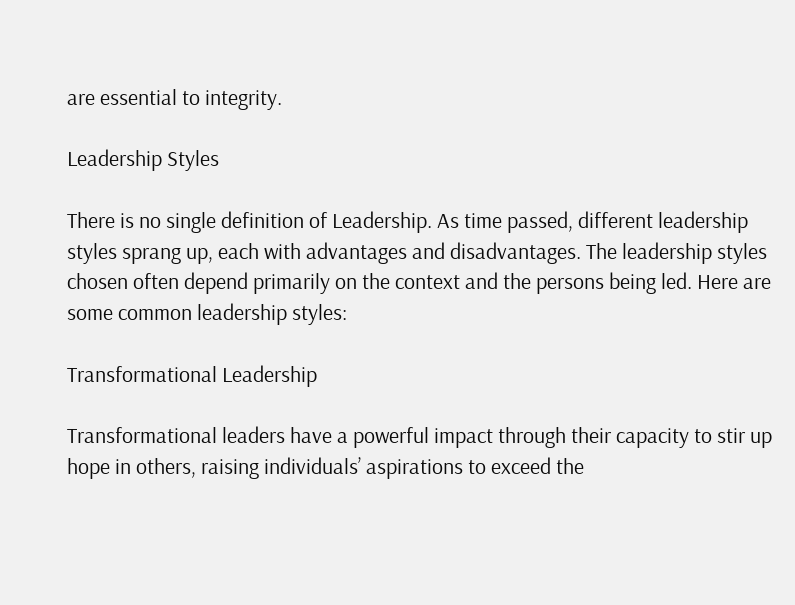are essential to integrity.

Leadership Styles

There is no single definition of Leadership. As time passed, different leadership styles sprang up, each with advantages and disadvantages. The leadership styles chosen often depend primarily on the context and the persons being led. Here are some common leadership styles:

Transformational Leadership

Transformational leaders have a powerful impact through their capacity to stir up hope in others, raising individuals’ aspirations to exceed the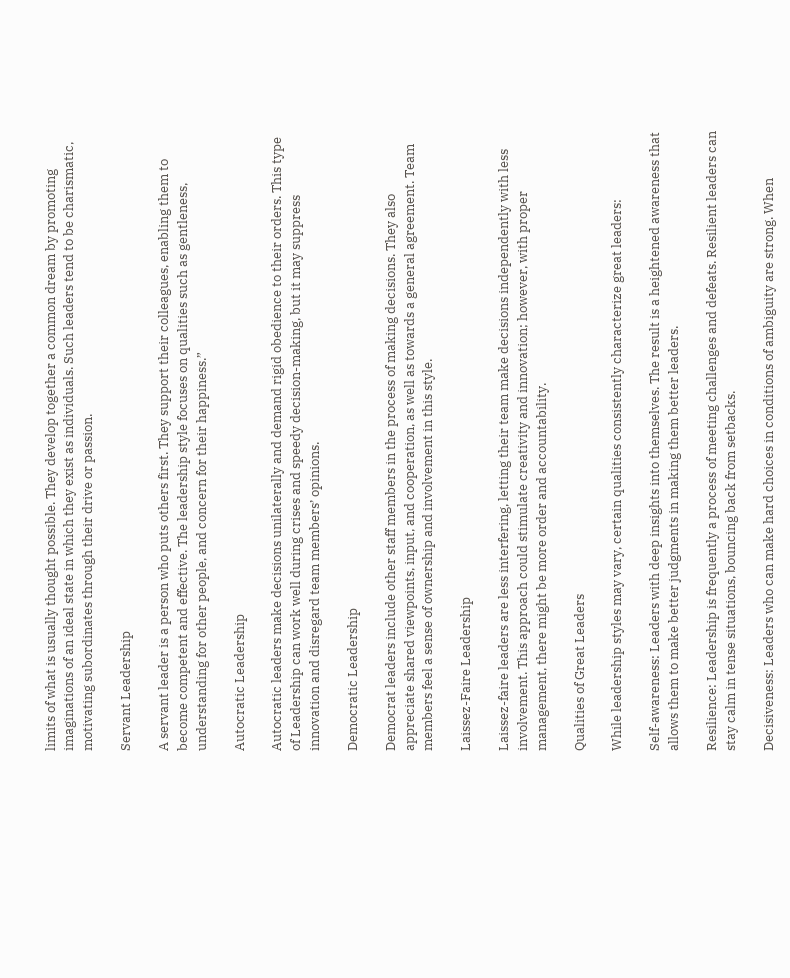limits of what is usually thought possible. They develop together a common dream by promoting imaginations of an ideal state in which they exist as individuals. Such leaders tend to be charismatic, motivating subordinates through their drive or passion.

Servant Leadership

A servant leader is a person who puts others first. They support their colleagues, enabling them to become competent and effective. The leadership style focuses on qualities such as gentleness, understanding for other people, and concern for their happiness.”

Autocratic Leadership

Autocratic leaders make decisions unilaterally and demand rigid obedience to their orders. This type of Leadership can work well during crises and speedy decision-making, but it may suppress innovation and disregard team members’ opinions.

Democratic Leadership

Democrat leaders include other staff members in the process of making decisions. They also appreciate shared viewpoints, input, and cooperation, as well as towards a general agreement. Team members feel a sense of ownership and involvement in this style.

Laissez-Faire Leadership

Laissez-faire leaders are less interfering, letting their team make decisions independently with less involvement. This approach could stimulate creativity and innovation; however, with proper management, there might be more order and accountability.

Qualities of Great Leaders

While leadership styles may vary, certain qualities consistently characterize great leaders:

Self-awareness: Leaders with deep insights into themselves. The result is a heightened awareness that allows them to make better judgments in making them better leaders.

Resilience: Leadership is frequently a process of meeting challenges and defeats. Resilient leaders can stay calm in tense situations, bouncing back from setbacks.

Decisiveness: Leaders who can make hard choices in conditions of ambiguity are strong. When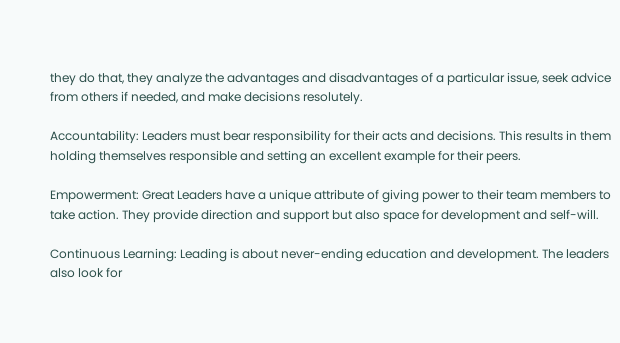they do that, they analyze the advantages and disadvantages of a particular issue, seek advice from others if needed, and make decisions resolutely.

Accountability: Leaders must bear responsibility for their acts and decisions. This results in them holding themselves responsible and setting an excellent example for their peers.

Empowerment: Great Leaders have a unique attribute of giving power to their team members to take action. They provide direction and support but also space for development and self-will.

Continuous Learning: Leading is about never-ending education and development. The leaders also look for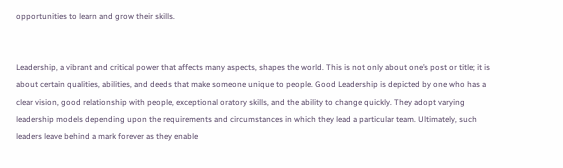opportunities to learn and grow their skills.


Leadership, a vibrant and critical power that affects many aspects, shapes the world. This is not only about one’s post or title; it is about certain qualities, abilities, and deeds that make someone unique to people. Good Leadership is depicted by one who has a clear vision, good relationship with people, exceptional oratory skills, and the ability to change quickly. They adopt varying leadership models depending upon the requirements and circumstances in which they lead a particular team. Ultimately, such leaders leave behind a mark forever as they enable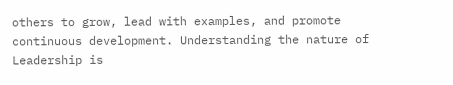others to grow, lead with examples, and promote continuous development. Understanding the nature of Leadership is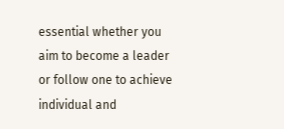essential whether you aim to become a leader or follow one to achieve individual and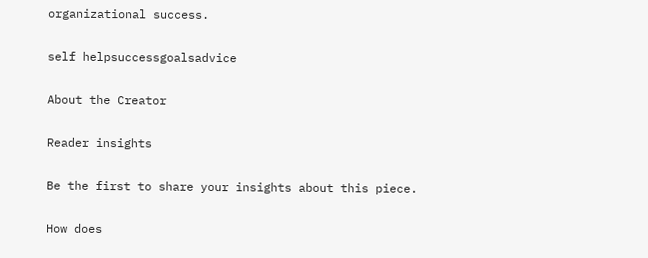organizational success.

self helpsuccessgoalsadvice

About the Creator

Reader insights

Be the first to share your insights about this piece.

How does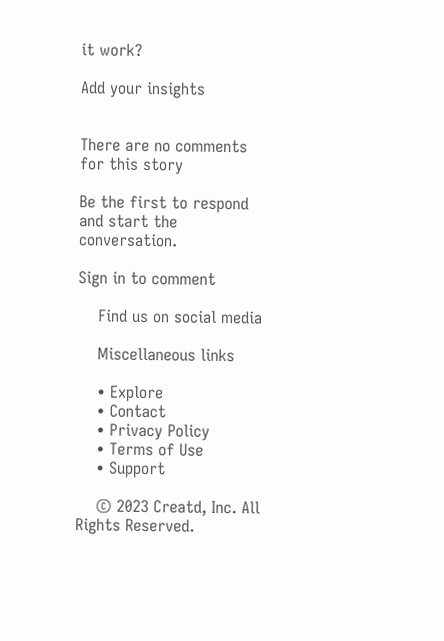it work?

Add your insights


There are no comments for this story

Be the first to respond and start the conversation.

Sign in to comment

    Find us on social media

    Miscellaneous links

    • Explore
    • Contact
    • Privacy Policy
    • Terms of Use
    • Support

    © 2023 Creatd, Inc. All Rights Reserved.